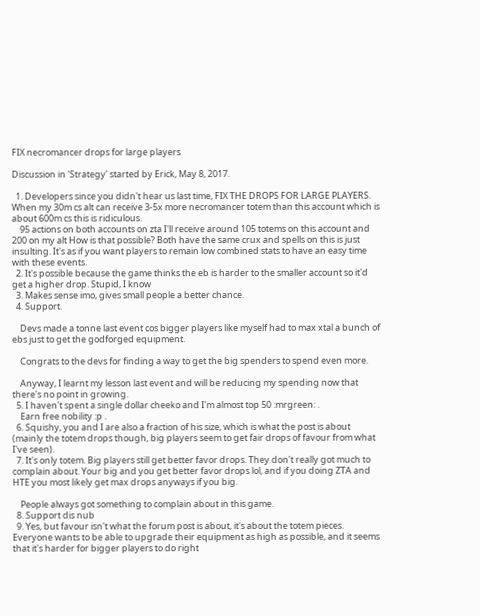FIX necromancer drops for large players

Discussion in 'Strategy' started by Erick, May 8, 2017.

  1. Developers since you didn't hear us last time, FIX THE DROPS FOR LARGE PLAYERS. When my 30m cs alt can receive 3-5x more necromancer totem than this account which is about 600m cs this is ridiculous.
    95 actions on both accounts on zta I'll receive around 105 totems on this account and 200 on my alt How is that possible? Both have the same crux and spells on this is just insulting. It's as if you want players to remain low combined stats to have an easy time with these events.
  2. It's possible because the game thinks the eb is harder to the smaller account so it'd get a higher drop. Stupid, I know
  3. Makes sense imo, gives small people a better chance.
  4. Support.

    Devs made a tonne last event cos bigger players like myself had to max xtal a bunch of ebs just to get the godforged equipment.

    Congrats to the devs for finding a way to get the big spenders to spend even more.

    Anyway, I learnt my lesson last event and will be reducing my spending now that there's no point in growing.
  5. I haven't spent a single dollar cheeko and I'm almost top 50 :mrgreen: .
    Earn free nobility :p .
  6. Squishy, you and I are also a fraction of his size, which is what the post is about (mainly the totem drops though, big players seem to get fair drops of favour from what I've seen).
  7. It's only totem. Big players still get better favor drops. They don't really got much to complain about. Your big and you get better favor drops lol, and if you doing ZTA and HTE you most likely get max drops anyways if you big.

    People always got something to complain about in this game.
  8. Support dis nub
  9. Yes, but favour isn't what the forum post is about, it's about the totem pieces. Everyone wants to be able to upgrade their equipment as high as possible, and it seems that it's harder for bigger players to do right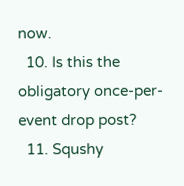now.
  10. Is this the obligatory once-per-event drop post?
  11. Squshy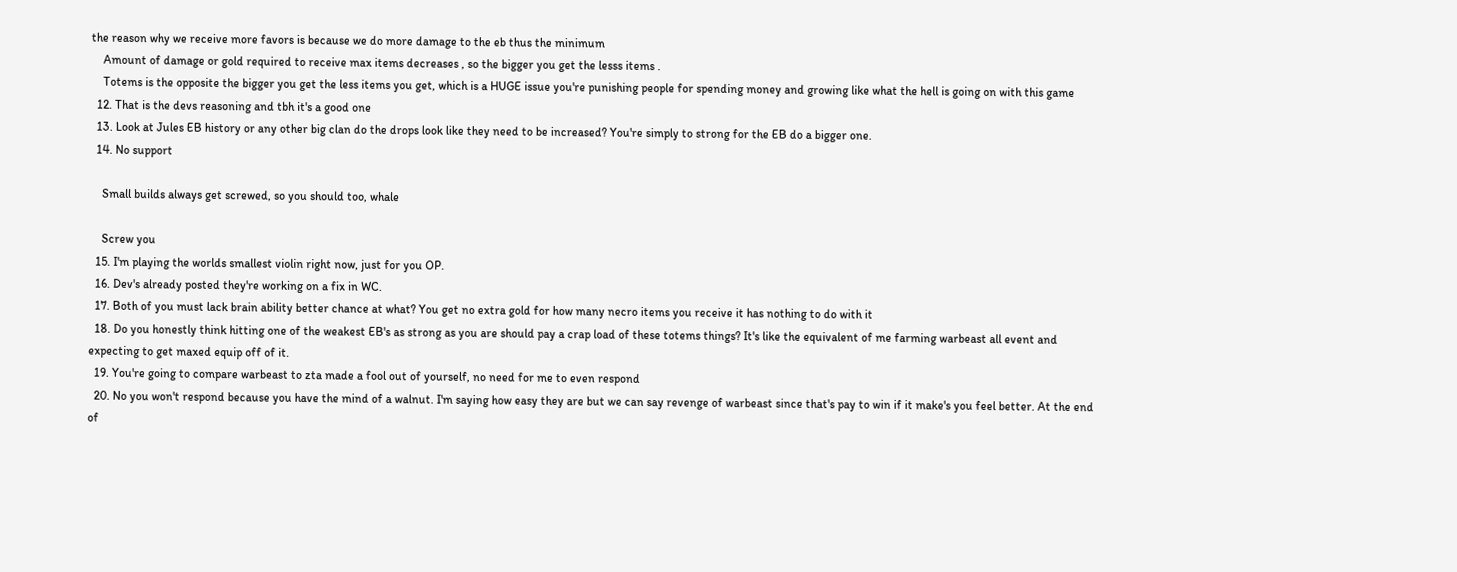the reason why we receive more favors is because we do more damage to the eb thus the minimum
    Amount of damage or gold required to receive max items decreases , so the bigger you get the lesss items .
    Totems is the opposite the bigger you get the less items you get, which is a HUGE issue you're punishing people for spending money and growing like what the hell is going on with this game
  12. That is the devs reasoning and tbh it's a good one
  13. Look at Jules EB history or any other big clan do the drops look like they need to be increased? You're simply to strong for the EB do a bigger one.
  14. No support

    Small builds always get screwed, so you should too, whale

    Screw you
  15. I'm playing the worlds smallest violin right now, just for you OP.
  16. Dev's already posted they're working on a fix in WC.
  17. Both of you must lack brain ability better chance at what? You get no extra gold for how many necro items you receive it has nothing to do with it
  18. Do you honestly think hitting one of the weakest EB's as strong as you are should pay a crap load of these totems things? It's like the equivalent of me farming warbeast all event and expecting to get maxed equip off of it.
  19. You're going to compare warbeast to zta made a fool out of yourself, no need for me to even respond
  20. No you won't respond because you have the mind of a walnut. I'm saying how easy they are but we can say revenge of warbeast since that's pay to win if it make's you feel better. At the end of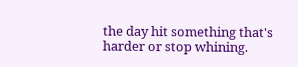the day hit something that's harder or stop whining.